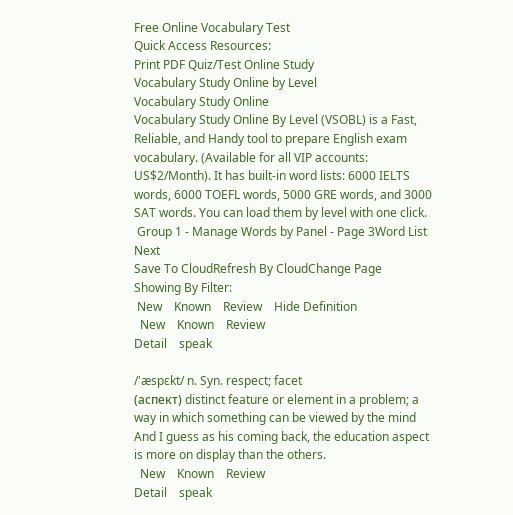Free Online Vocabulary Test
Quick Access Resources:
Print PDF Quiz/Test Online Study
Vocabulary Study Online by Level
Vocabulary Study Online
Vocabulary Study Online By Level (VSOBL) is a Fast, Reliable, and Handy tool to prepare English exam vocabulary. (Available for all VIP accounts: US$2/Month). It has built-in word lists: 6000 IELTS words, 6000 TOEFL words, 5000 GRE words, and 3000 SAT words. You can load them by level with one click.
 Group 1 - Manage Words by Panel - Page 3Word List   Next
Save To CloudRefresh By CloudChange Page
Showing By Filter:
 New    Known    Review    Hide Definition
  New    Known    Review
Detail    speak

/'æspɛkt/ n. Syn. respect; facet
(аспект) distinct feature or element in a problem; a way in which something can be viewed by the mind
And I guess as his coming back, the education aspect is more on display than the others.
  New    Known    Review
Detail    speak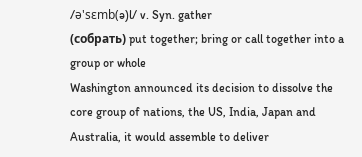/ə'sɛmb(ə)l/ v. Syn. gather
(собрать) put together; bring or call together into a group or whole
Washington announced its decision to dissolve the core group of nations, the US, India, Japan and Australia, it would assemble to deliver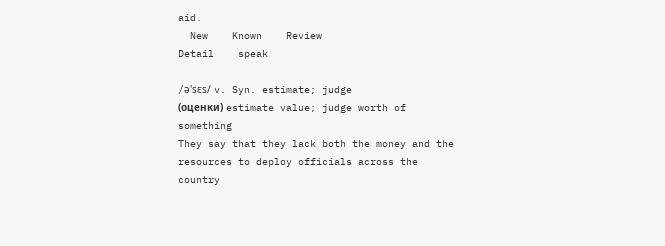aid.
  New    Known    Review
Detail    speak

/ə'sɛs/ v. Syn. estimate; judge
(оценки) estimate value; judge worth of something
They say that they lack both the money and the resources to deploy officials across the country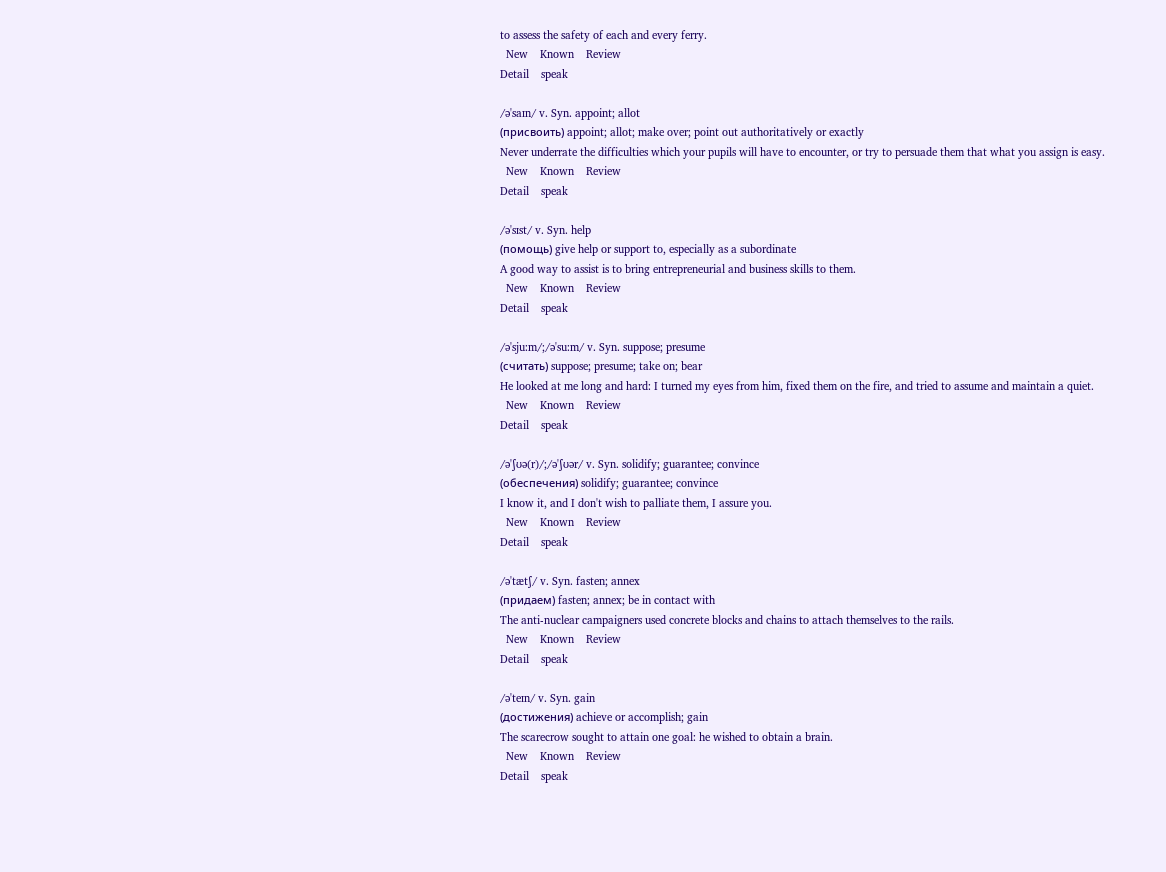to assess the safety of each and every ferry.
  New    Known    Review
Detail    speak

/ə'saɪn/ v. Syn. appoint; allot
(присвоить) appoint; allot; make over; point out authoritatively or exactly
Never underrate the difficulties which your pupils will have to encounter, or try to persuade them that what you assign is easy.
  New    Known    Review
Detail    speak

/ə'sɪst/ v. Syn. help
(помощь) give help or support to, especially as a subordinate
A good way to assist is to bring entrepreneurial and business skills to them.
  New    Known    Review
Detail    speak

/ə'sju:m/;/ə'su:m/ v. Syn. suppose; presume
(считать) suppose; presume; take on; bear
He looked at me long and hard: I turned my eyes from him, fixed them on the fire, and tried to assume and maintain a quiet.
  New    Known    Review
Detail    speak

/ə'ʃʊə(r)/;/ə'ʃʊər/ v. Syn. solidify; guarantee; convince
(обеспечения) solidify; guarantee; convince
I know it, and I don't wish to palliate them, I assure you.
  New    Known    Review
Detail    speak

/ə'tætʃ/ v. Syn. fasten; annex
(придаем) fasten; annex; be in contact with
The anti-nuclear campaigners used concrete blocks and chains to attach themselves to the rails.
  New    Known    Review
Detail    speak

/ə'teɪn/ v. Syn. gain
(достижения) achieve or accomplish; gain
The scarecrow sought to attain one goal: he wished to obtain a brain.
  New    Known    Review
Detail    speak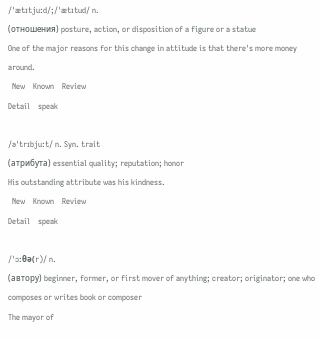/'ætɪtju:d/;/'ætɪtud/ n.
(отношения) posture, action, or disposition of a figure or a statue
One of the major reasons for this change in attitude is that there's more money around.
  New    Known    Review
Detail    speak

/ə'trɪbju:t/ n. Syn. trait
(атрибута) essential quality; reputation; honor
His outstanding attribute was his kindness.
  New    Known    Review
Detail    speak

/'ɔ:θə(r)/ n.
(автору) beginner, former, or first mover of anything; creator; originator; one who composes or writes book or composer
The mayor of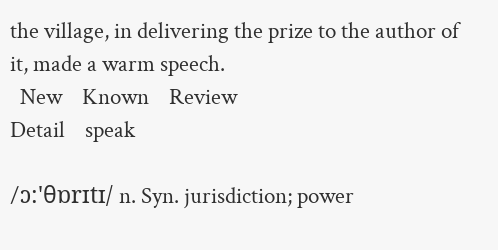the village, in delivering the prize to the author of it, made a warm speech.
  New    Known    Review
Detail    speak

/ɔ:'θɒrɪtɪ/ n. Syn. jurisdiction; power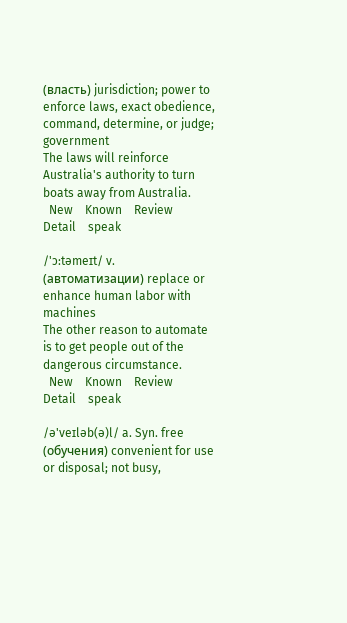(власть) jurisdiction; power to enforce laws, exact obedience, command, determine, or judge; government
The laws will reinforce Australia's authority to turn boats away from Australia.
  New    Known    Review
Detail    speak

/'ɔ:təmeɪt/ v.
(автоматизации) replace or enhance human labor with machines
The other reason to automate is to get people out of the dangerous circumstance.
  New    Known    Review
Detail    speak

/ə'veɪləb(ə)l/ a. Syn. free
(обучения) convenient for use or disposal; not busy,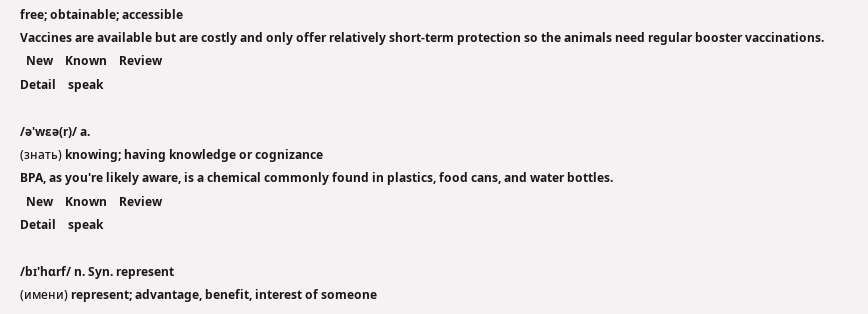free; obtainable; accessible
Vaccines are available but are costly and only offer relatively short-term protection so the animals need regular booster vaccinations.
  New    Known    Review
Detail    speak

/ə'wɛə(r)/ a.
(знать) knowing; having knowledge or cognizance
BPA, as you're likely aware, is a chemical commonly found in plastics, food cans, and water bottles.
  New    Known    Review
Detail    speak

/bɪ'hɑrf/ n. Syn. represent
(имени) represent; advantage, benefit, interest of someone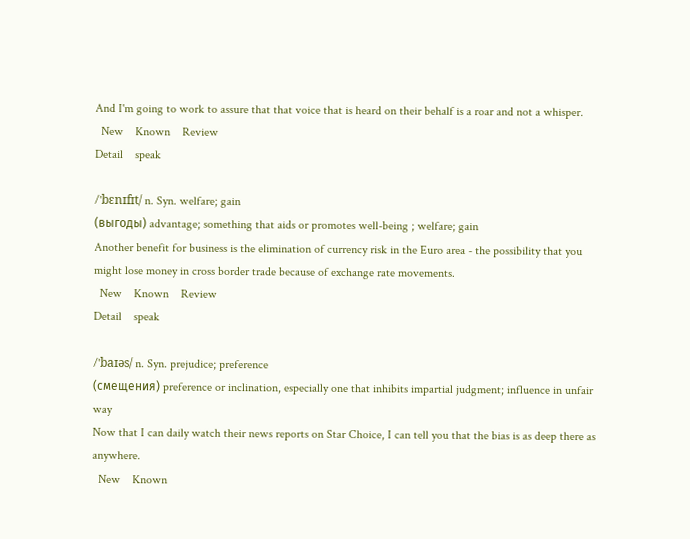And I'm going to work to assure that that voice that is heard on their behalf is a roar and not a whisper.
  New    Known    Review
Detail    speak

/'bɛnɪfɪt/ n. Syn. welfare; gain
(выгоды) advantage; something that aids or promotes well-being ; welfare; gain
Another benefit for business is the elimination of currency risk in the Euro area - the possibility that you might lose money in cross border trade because of exchange rate movements.
  New    Known    Review
Detail    speak

/'baɪəs/ n. Syn. prejudice; preference
(смещения) preference or inclination, especially one that inhibits impartial judgment; influence in unfair way
Now that I can daily watch their news reports on Star Choice, I can tell you that the bias is as deep there as anywhere.
  New    Known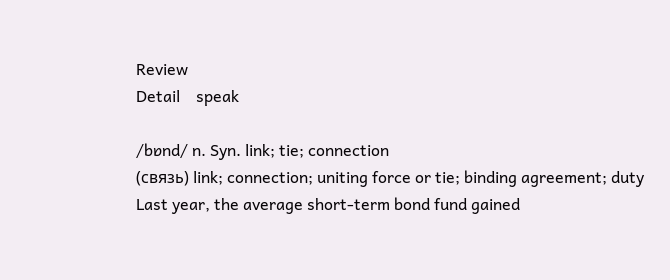Review
Detail    speak

/bɒnd/ n. Syn. link; tie; connection
(связь) link; connection; uniting force or tie; binding agreement; duty
Last year, the average short-term bond fund gained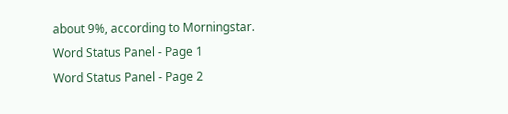about 9%, according to Morningstar.
Word Status Panel - Page 1
Word Status Panel - Page 2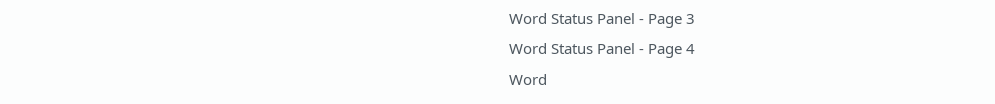Word Status Panel - Page 3
Word Status Panel - Page 4
Word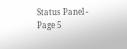Status Panel - Page 5